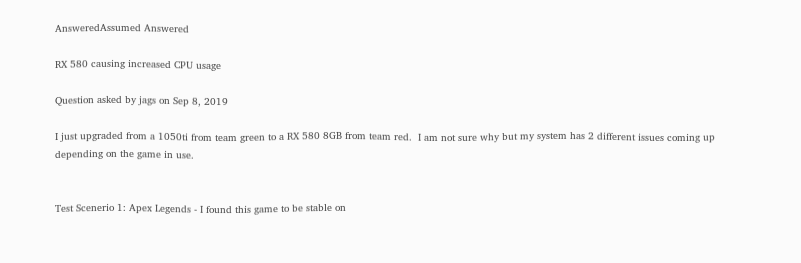AnsweredAssumed Answered

RX 580 causing increased CPU usage

Question asked by jags on Sep 8, 2019

I just upgraded from a 1050ti from team green to a RX 580 8GB from team red.  I am not sure why but my system has 2 different issues coming up depending on the game in use.


Test Scenerio 1: Apex Legends - I found this game to be stable on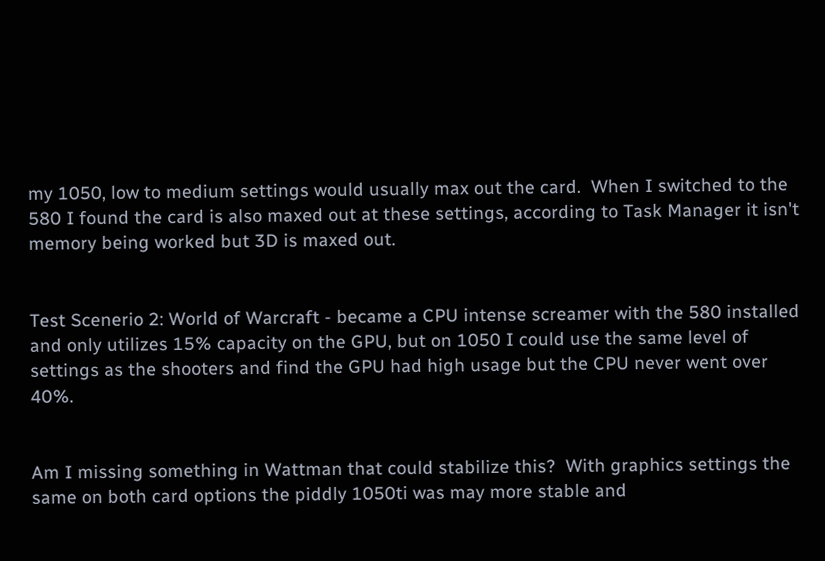my 1050, low to medium settings would usually max out the card.  When I switched to the 580 I found the card is also maxed out at these settings, according to Task Manager it isn't memory being worked but 3D is maxed out.


Test Scenerio 2: World of Warcraft - became a CPU intense screamer with the 580 installed and only utilizes 15% capacity on the GPU, but on 1050 I could use the same level of settings as the shooters and find the GPU had high usage but the CPU never went over 40%.


Am I missing something in Wattman that could stabilize this?  With graphics settings the same on both card options the piddly 1050ti was may more stable and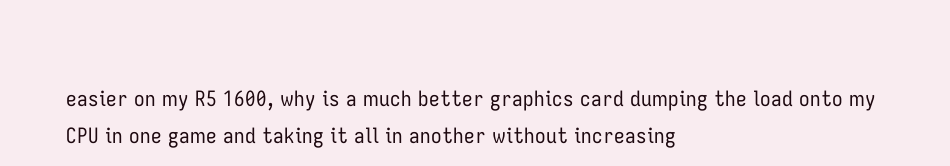easier on my R5 1600, why is a much better graphics card dumping the load onto my CPU in one game and taking it all in another without increasing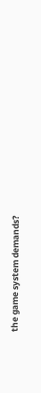the game system demands?